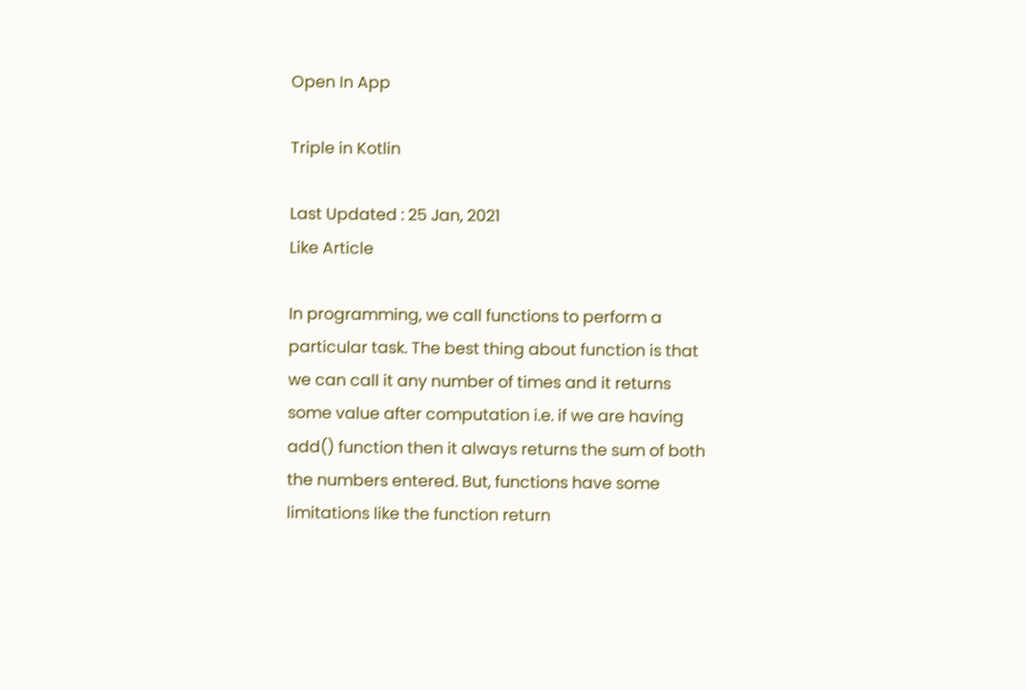Open In App

Triple in Kotlin

Last Updated : 25 Jan, 2021
Like Article

In programming, we call functions to perform a particular task. The best thing about function is that we can call it any number of times and it returns some value after computation i.e. if we are having add() function then it always returns the sum of both the numbers entered. But, functions have some limitations like the function return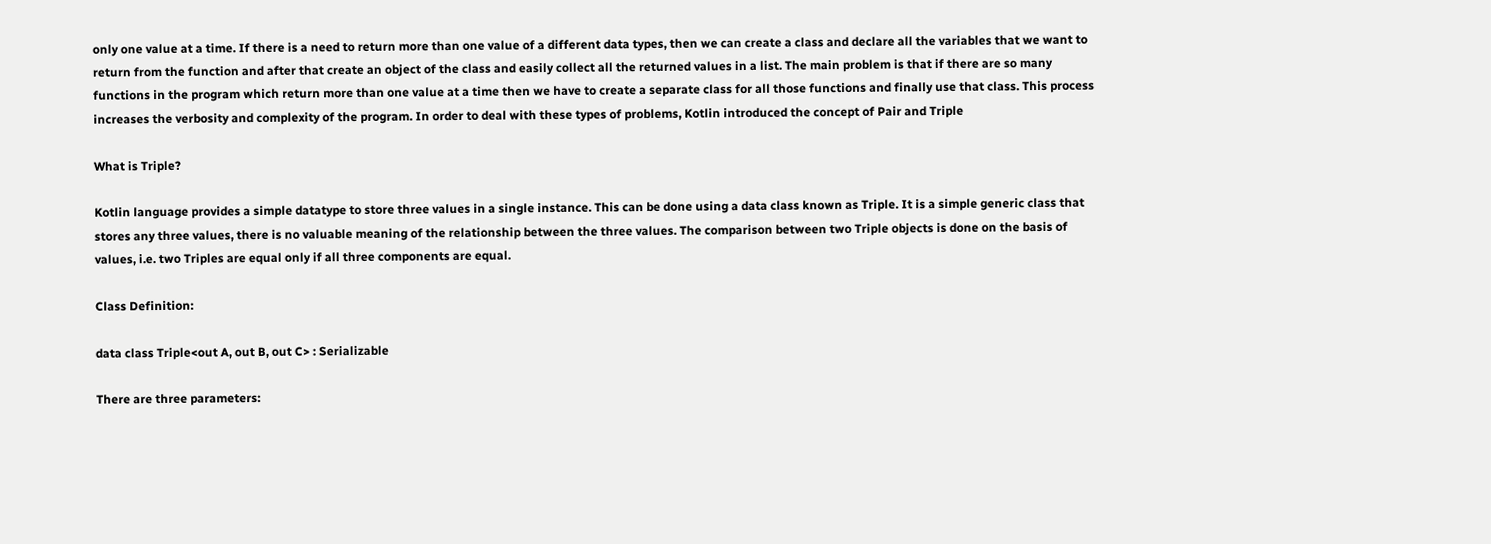only one value at a time. If there is a need to return more than one value of a different data types, then we can create a class and declare all the variables that we want to return from the function and after that create an object of the class and easily collect all the returned values in a list. The main problem is that if there are so many functions in the program which return more than one value at a time then we have to create a separate class for all those functions and finally use that class. This process increases the verbosity and complexity of the program. In order to deal with these types of problems, Kotlin introduced the concept of Pair and Triple

What is Triple?

Kotlin language provides a simple datatype to store three values in a single instance. This can be done using a data class known as Triple. It is a simple generic class that stores any three values, there is no valuable meaning of the relationship between the three values. The comparison between two Triple objects is done on the basis of values, i.e. two Triples are equal only if all three components are equal.

Class Definition:

data class Triple<out A, out B, out C> : Serializable

There are three parameters: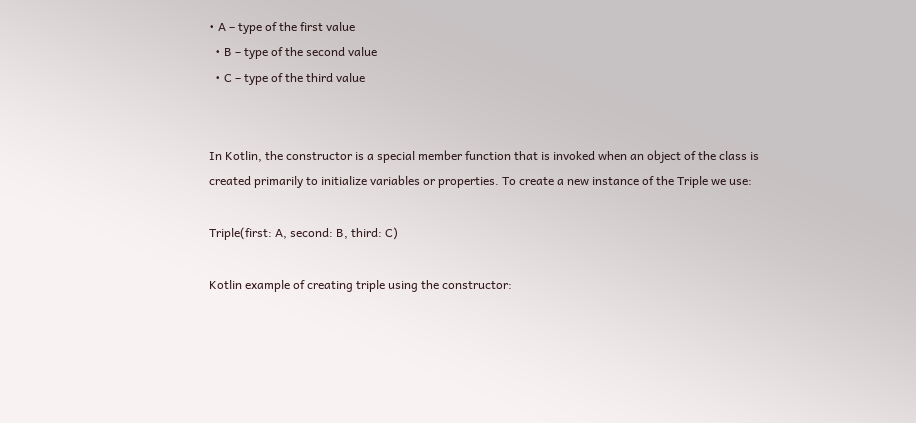• A – type of the first value
  • B – type of the second value
  • C – type of the third value


In Kotlin, the constructor is a special member function that is invoked when an object of the class is created primarily to initialize variables or properties. To create a new instance of the Triple we use:

Triple(first: A, second: B, third: C)

Kotlin example of creating triple using the constructor: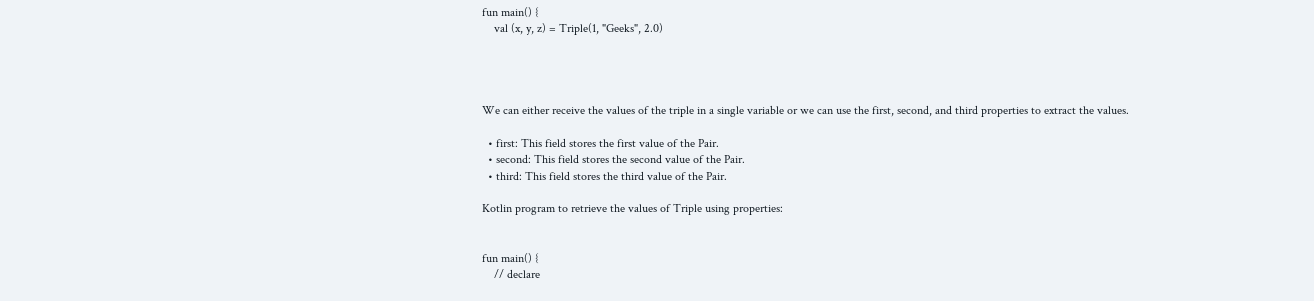fun main() {
    val (x, y, z) = Triple(1, "Geeks", 2.0)




We can either receive the values of the triple in a single variable or we can use the first, second, and third properties to extract the values.

  • first: This field stores the first value of the Pair.
  • second: This field stores the second value of the Pair.
  • third: This field stores the third value of the Pair.

Kotlin program to retrieve the values of Triple using properties:


fun main() {
    // declare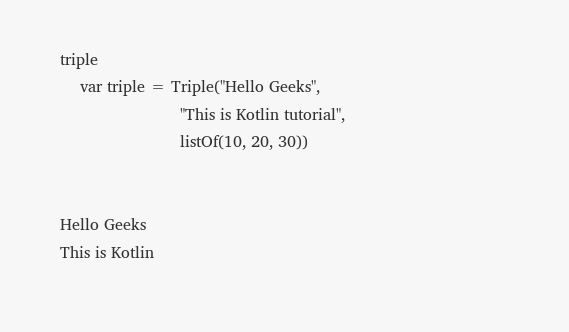triple
    var triple = Triple("Hello Geeks",
                        "This is Kotlin tutorial",
                        listOf(10, 20, 30))


Hello Geeks
This is Kotlin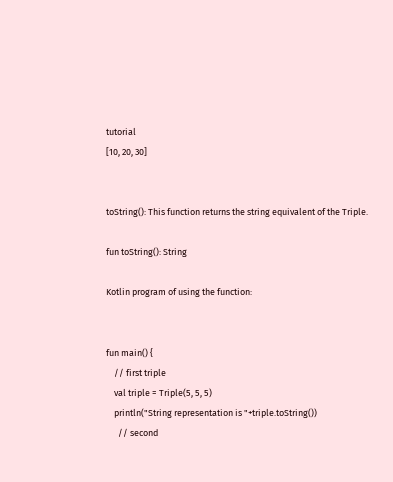tutorial
[10, 20, 30]


toString(): This function returns the string equivalent of the Triple.

fun toString(): String

Kotlin program of using the function:


fun main() {
    // first triple
    val triple = Triple(5, 5, 5)
    println("String representation is "+triple.toString())
      // second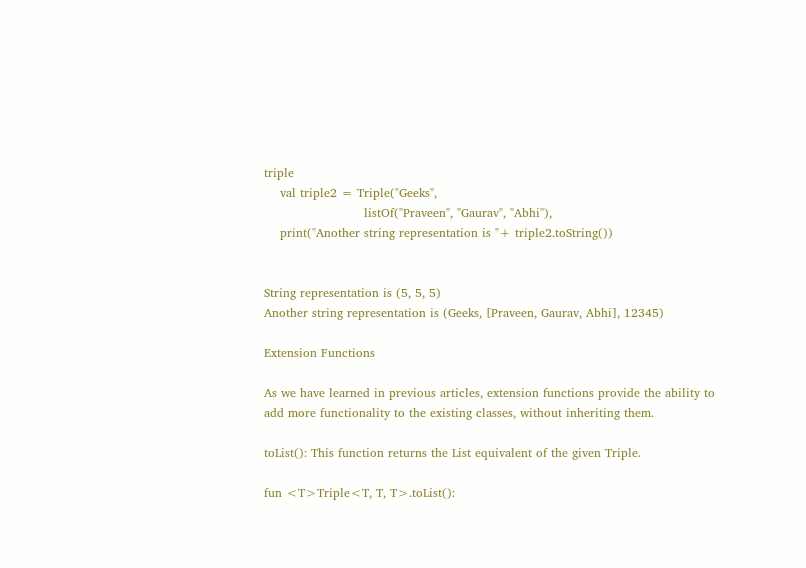triple
    val triple2 = Triple("Geeks",
                         listOf("Praveen", "Gaurav", "Abhi"),
    print("Another string representation is "+ triple2.toString())


String representation is (5, 5, 5)
Another string representation is (Geeks, [Praveen, Gaurav, Abhi], 12345)

Extension Functions

As we have learned in previous articles, extension functions provide the ability to add more functionality to the existing classes, without inheriting them.

toList(): This function returns the List equivalent of the given Triple.

fun <T>Triple<T, T, T>.toList():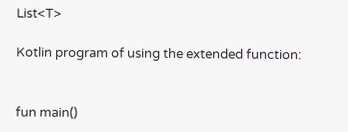List<T>

Kotlin program of using the extended function:


fun main()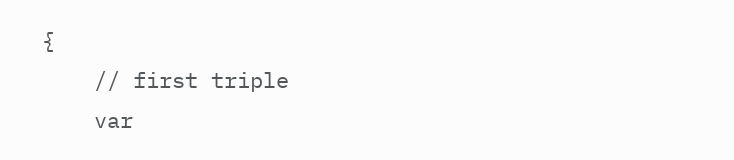{
    // first triple
    var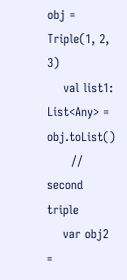obj = Triple(1, 2, 3)
    val list1: List<Any> = obj.toList()
      // second triple
    var obj2 =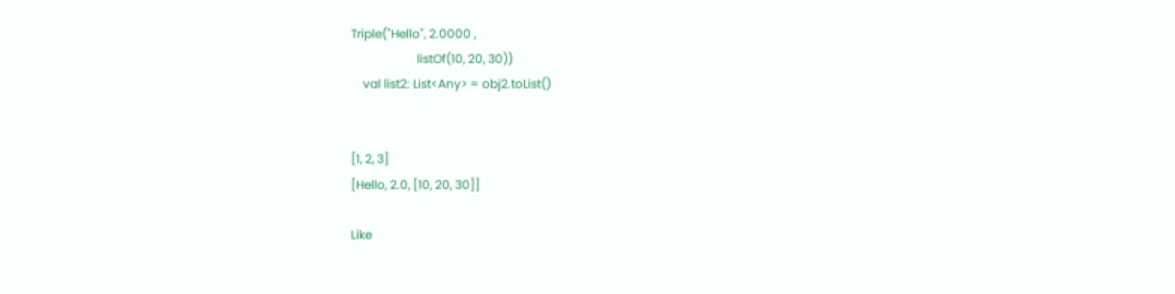Triple("Hello", 2.0000 ,
                      listOf(10, 20, 30))
    val list2: List<Any> = obj2.toList()


[1, 2, 3]
[Hello, 2.0, [10, 20, 30]]

Like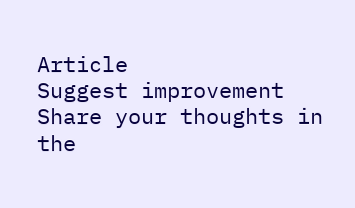Article
Suggest improvement
Share your thoughts in the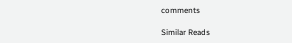comments

Similar Reads